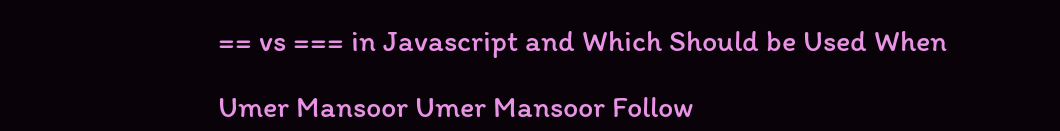== vs === in Javascript and Which Should be Used When

Umer Mansoor Umer Mansoor Follow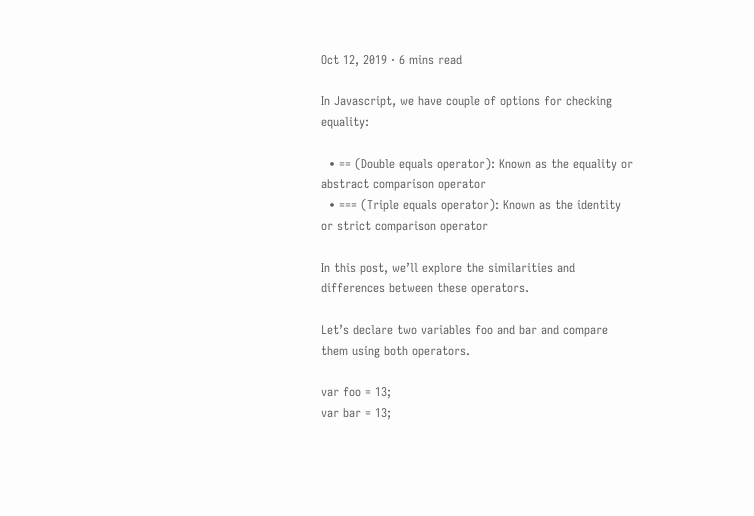Oct 12, 2019 · 6 mins read

In Javascript, we have couple of options for checking equality:

  • == (Double equals operator): Known as the equality or abstract comparison operator
  • === (Triple equals operator): Known as the identity or strict comparison operator

In this post, we’ll explore the similarities and differences between these operators.

Let’s declare two variables foo and bar and compare them using both operators.

var foo = 13;
var bar = 13;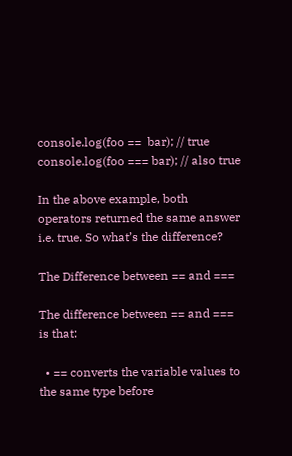console.log(foo ==  bar); // true
console.log(foo === bar); // also true

In the above example, both operators returned the same answer i.e. true. So what’s the difference?

The Difference between == and ===

The difference between == and === is that:

  • == converts the variable values to the same type before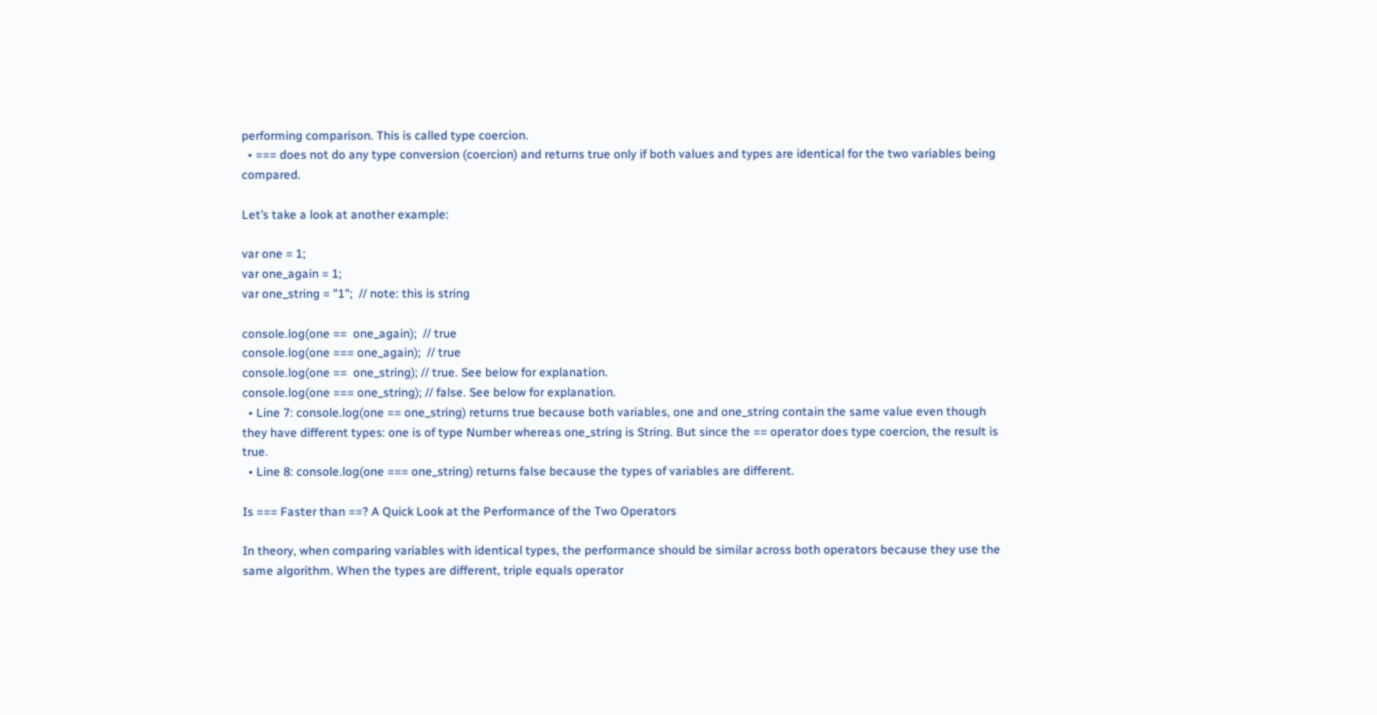performing comparison. This is called type coercion.
  • === does not do any type conversion (coercion) and returns true only if both values and types are identical for the two variables being compared.

Let’s take a look at another example:

var one = 1;
var one_again = 1;
var one_string = "1";  // note: this is string

console.log(one ==  one_again);  // true
console.log(one === one_again);  // true
console.log(one ==  one_string); // true. See below for explanation.
console.log(one === one_string); // false. See below for explanation.
  • Line 7: console.log(one == one_string) returns true because both variables, one and one_string contain the same value even though they have different types: one is of type Number whereas one_string is String. But since the == operator does type coercion, the result is true.
  • Line 8: console.log(one === one_string) returns false because the types of variables are different.

Is === Faster than ==? A Quick Look at the Performance of the Two Operators

In theory, when comparing variables with identical types, the performance should be similar across both operators because they use the same algorithm. When the types are different, triple equals operator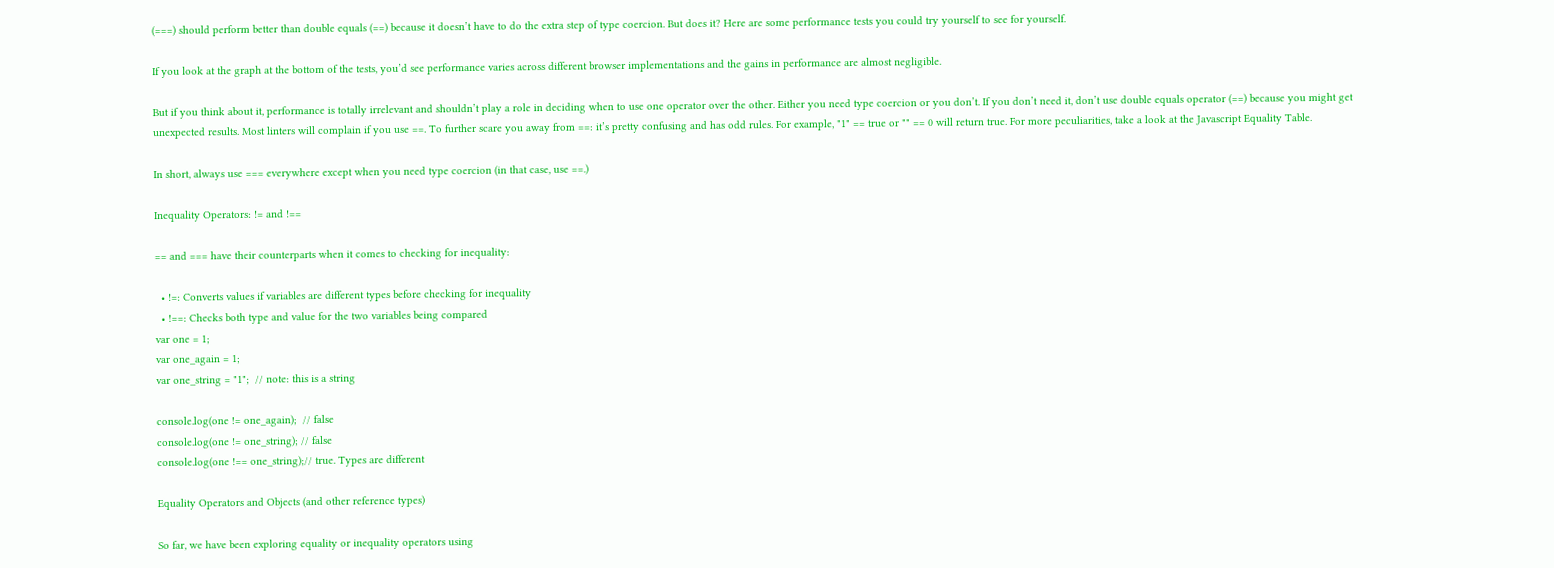(===) should perform better than double equals (==) because it doesn’t have to do the extra step of type coercion. But does it? Here are some performance tests you could try yourself to see for yourself.

If you look at the graph at the bottom of the tests, you’d see performance varies across different browser implementations and the gains in performance are almost negligible.

But if you think about it, performance is totally irrelevant and shouldn’t play a role in deciding when to use one operator over the other. Either you need type coercion or you don’t. If you don’t need it, don’t use double equals operator (==) because you might get unexpected results. Most linters will complain if you use ==. To further scare you away from ==: it’s pretty confusing and has odd rules. For example, "1" == true or "" == 0 will return true. For more peculiarities, take a look at the Javascript Equality Table.

In short, always use === everywhere except when you need type coercion (in that case, use ==.)

Inequality Operators: != and !==

== and === have their counterparts when it comes to checking for inequality:

  • !=: Converts values if variables are different types before checking for inequality
  • !==: Checks both type and value for the two variables being compared
var one = 1;
var one_again = 1;
var one_string = "1";  // note: this is a string

console.log(one != one_again);  // false
console.log(one != one_string); // false
console.log(one !== one_string);// true. Types are different

Equality Operators and Objects (and other reference types)

So far, we have been exploring equality or inequality operators using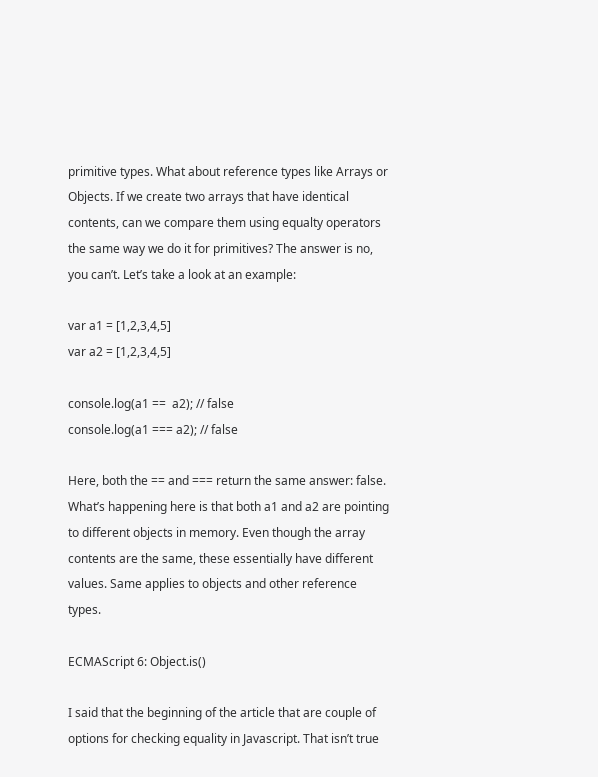primitive types. What about reference types like Arrays or Objects. If we create two arrays that have identical contents, can we compare them using equalty operators the same way we do it for primitives? The answer is no, you can’t. Let’s take a look at an example:

var a1 = [1,2,3,4,5]
var a2 = [1,2,3,4,5]

console.log(a1 ==  a2); // false
console.log(a1 === a2); // false

Here, both the == and === return the same answer: false. What’s happening here is that both a1 and a2 are pointing to different objects in memory. Even though the array contents are the same, these essentially have different values. Same applies to objects and other reference types.

ECMAScript 6: Object.is()

I said that the beginning of the article that are couple of options for checking equality in Javascript. That isn’t true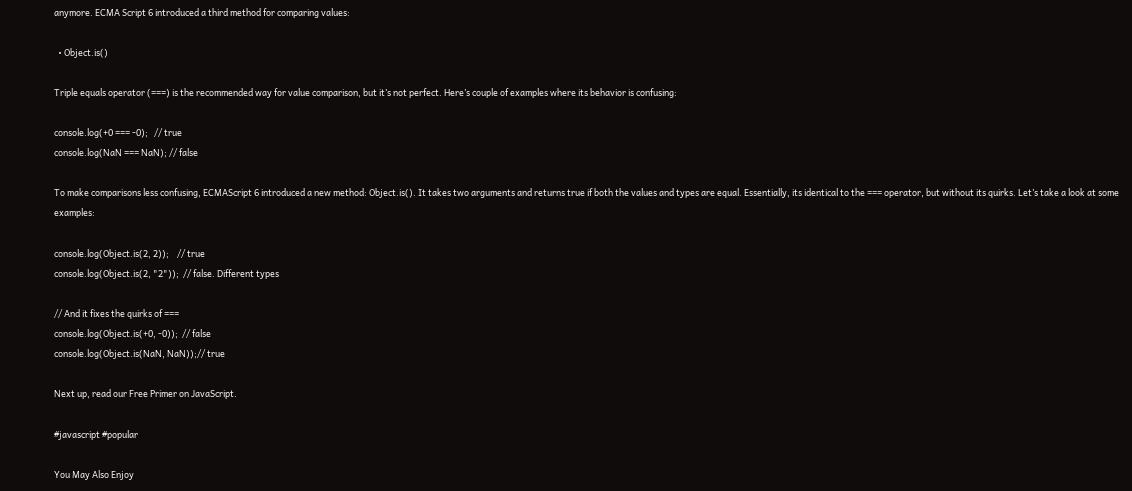anymore. ECMA Script 6 introduced a third method for comparing values:

  • Object.is()

Triple equals operator (===) is the recommended way for value comparison, but it’s not perfect. Here’s couple of examples where its behavior is confusing:

console.log(+0 === -0);   // true
console.log(NaN === NaN); // false

To make comparisons less confusing, ECMAScript 6 introduced a new method: Object.is(). It takes two arguments and returns true if both the values and types are equal. Essentially, its identical to the === operator, but without its quirks. Let’s take a look at some examples:

console.log(Object.is(2, 2));    // true
console.log(Object.is(2, "2"));  // false. Different types

// And it fixes the quirks of ===
console.log(Object.is(+0, -0));  // false
console.log(Object.is(NaN, NaN));// true

Next up, read our Free Primer on JavaScript.

#javascript #popular

You May Also Enjoy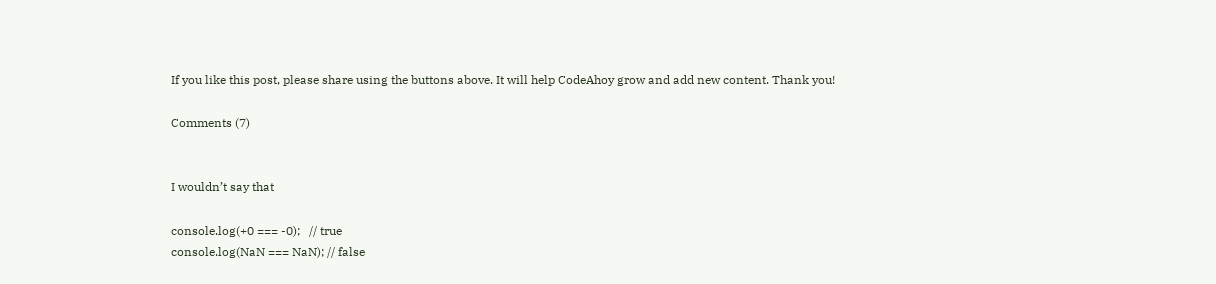If you like this post, please share using the buttons above. It will help CodeAhoy grow and add new content. Thank you!

Comments (7)


I wouldn’t say that

console.log(+0 === -0);   // true
console.log(NaN === NaN); // false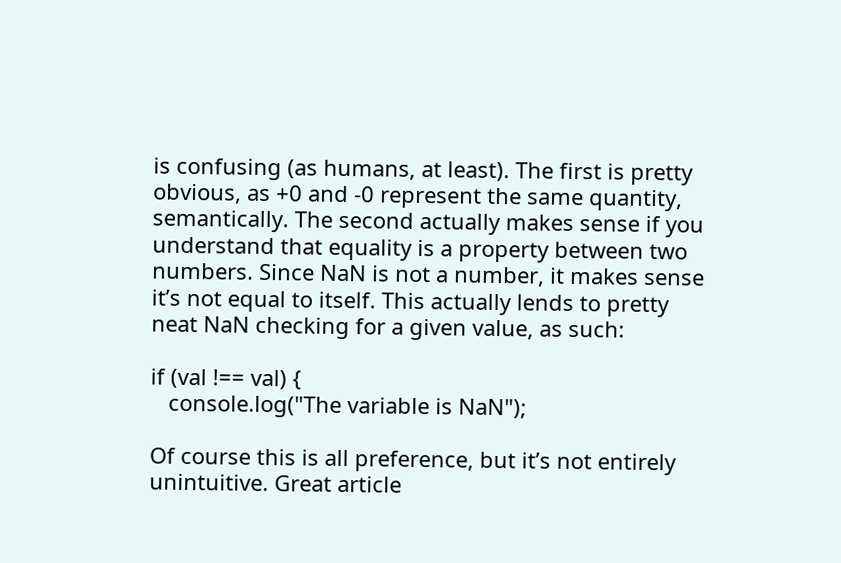is confusing (as humans, at least). The first is pretty obvious, as +0 and -0 represent the same quantity, semantically. The second actually makes sense if you understand that equality is a property between two numbers. Since NaN is not a number, it makes sense it’s not equal to itself. This actually lends to pretty neat NaN checking for a given value, as such:

if (val !== val) {
   console.log("The variable is NaN");

Of course this is all preference, but it’s not entirely unintuitive. Great article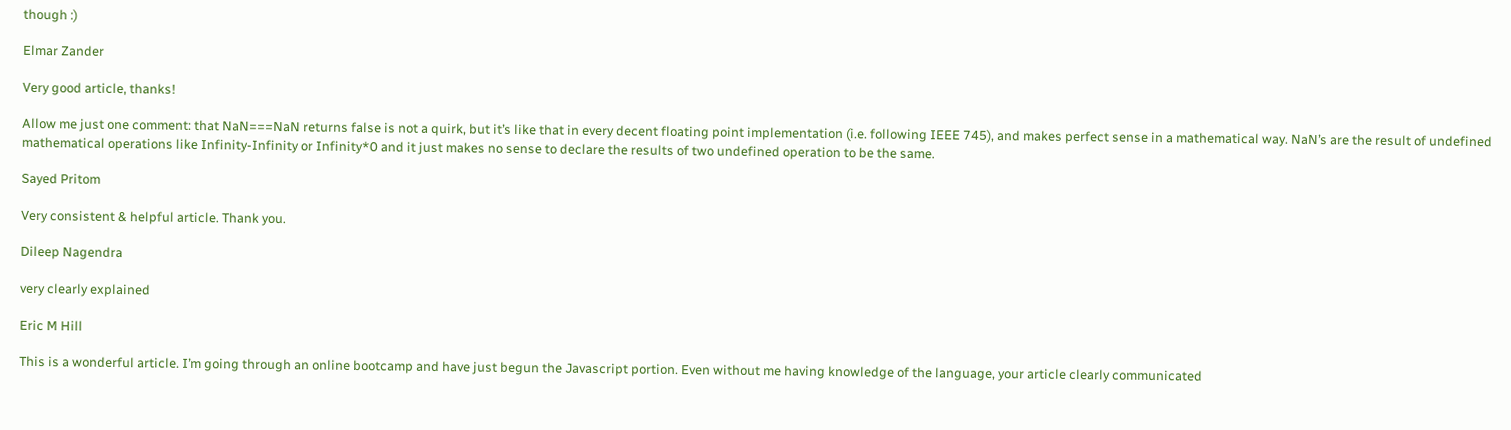though :)

Elmar Zander

Very good article, thanks!

Allow me just one comment: that NaN===NaN returns false is not a quirk, but it’s like that in every decent floating point implementation (i.e. following IEEE 745), and makes perfect sense in a mathematical way. NaN’s are the result of undefined mathematical operations like Infinity-Infinity or Infinity*0 and it just makes no sense to declare the results of two undefined operation to be the same.

Sayed Pritom

Very consistent & helpful article. Thank you.

Dileep Nagendra

very clearly explained

Eric M Hill

This is a wonderful article. I’m going through an online bootcamp and have just begun the Javascript portion. Even without me having knowledge of the language, your article clearly communicated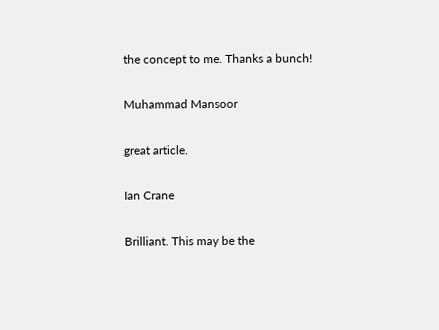the concept to me. Thanks a bunch!

Muhammad Mansoor

great article.

Ian Crane

Brilliant. This may be the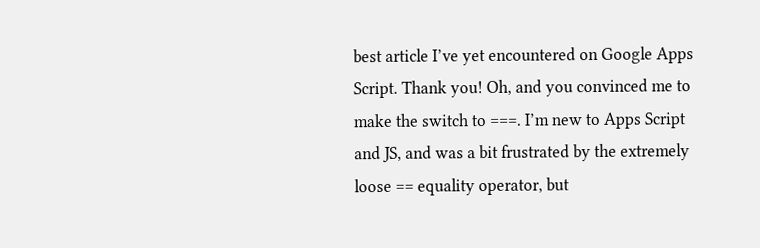best article I’ve yet encountered on Google Apps Script. Thank you! Oh, and you convinced me to make the switch to ===. I’m new to Apps Script and JS, and was a bit frustrated by the extremely loose == equality operator, but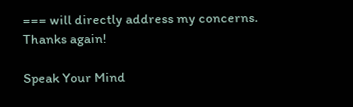=== will directly address my concerns. Thanks again!

Speak Your Mind